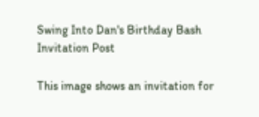Swing Into Dan's Birthday Bash Invitation Post

This image shows an invitation for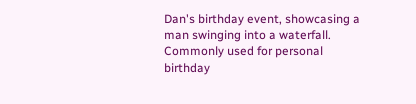Dan's birthday event, showcasing a man swinging into a waterfall. Commonly used for personal birthday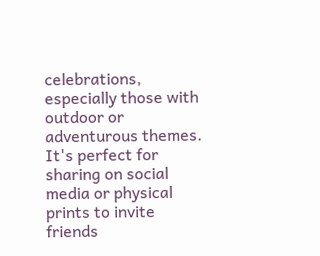celebrations, especially those with outdoor or adventurous themes. It's perfect for sharing on social media or physical prints to invite friends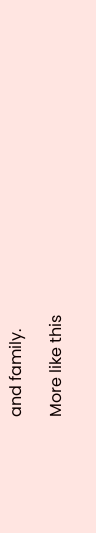and family.

More like this